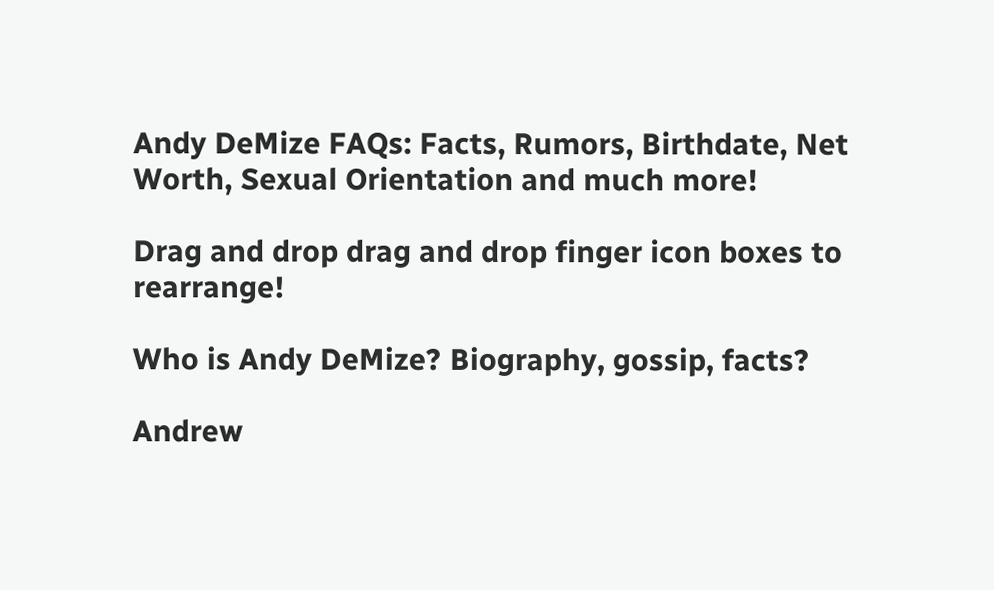Andy DeMize FAQs: Facts, Rumors, Birthdate, Net Worth, Sexual Orientation and much more!

Drag and drop drag and drop finger icon boxes to rearrange!

Who is Andy DeMize? Biography, gossip, facts?

Andrew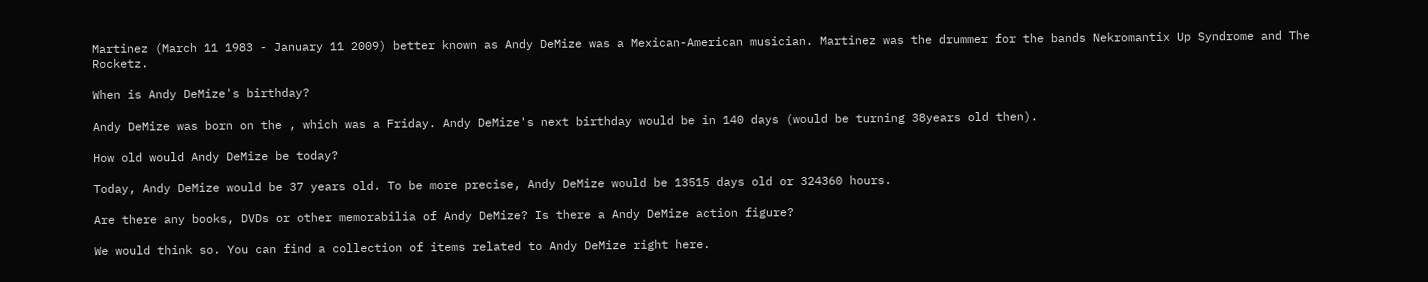Martinez (March 11 1983 - January 11 2009) better known as Andy DeMize was a Mexican-American musician. Martinez was the drummer for the bands Nekromantix Up Syndrome and The Rocketz.

When is Andy DeMize's birthday?

Andy DeMize was born on the , which was a Friday. Andy DeMize's next birthday would be in 140 days (would be turning 38years old then).

How old would Andy DeMize be today?

Today, Andy DeMize would be 37 years old. To be more precise, Andy DeMize would be 13515 days old or 324360 hours.

Are there any books, DVDs or other memorabilia of Andy DeMize? Is there a Andy DeMize action figure?

We would think so. You can find a collection of items related to Andy DeMize right here.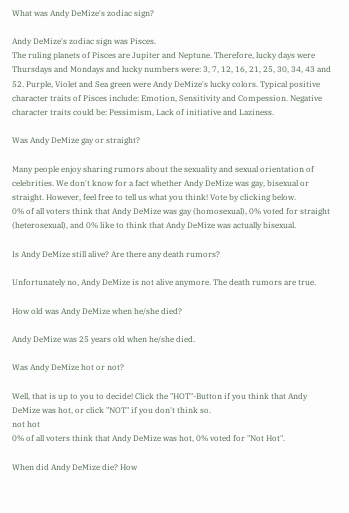What was Andy DeMize's zodiac sign?

Andy DeMize's zodiac sign was Pisces.
The ruling planets of Pisces are Jupiter and Neptune. Therefore, lucky days were Thursdays and Mondays and lucky numbers were: 3, 7, 12, 16, 21, 25, 30, 34, 43 and 52. Purple, Violet and Sea green were Andy DeMize's lucky colors. Typical positive character traits of Pisces include: Emotion, Sensitivity and Compession. Negative character traits could be: Pessimism, Lack of initiative and Laziness.

Was Andy DeMize gay or straight?

Many people enjoy sharing rumors about the sexuality and sexual orientation of celebrities. We don't know for a fact whether Andy DeMize was gay, bisexual or straight. However, feel free to tell us what you think! Vote by clicking below.
0% of all voters think that Andy DeMize was gay (homosexual), 0% voted for straight (heterosexual), and 0% like to think that Andy DeMize was actually bisexual.

Is Andy DeMize still alive? Are there any death rumors?

Unfortunately no, Andy DeMize is not alive anymore. The death rumors are true.

How old was Andy DeMize when he/she died?

Andy DeMize was 25 years old when he/she died.

Was Andy DeMize hot or not?

Well, that is up to you to decide! Click the "HOT"-Button if you think that Andy DeMize was hot, or click "NOT" if you don't think so.
not hot
0% of all voters think that Andy DeMize was hot, 0% voted for "Not Hot".

When did Andy DeMize die? How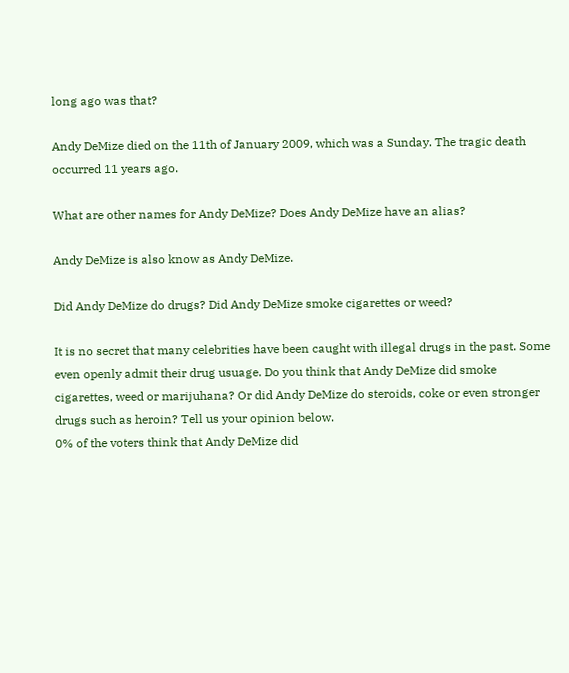long ago was that?

Andy DeMize died on the 11th of January 2009, which was a Sunday. The tragic death occurred 11 years ago.

What are other names for Andy DeMize? Does Andy DeMize have an alias?

Andy DeMize is also know as Andy DeMize.

Did Andy DeMize do drugs? Did Andy DeMize smoke cigarettes or weed?

It is no secret that many celebrities have been caught with illegal drugs in the past. Some even openly admit their drug usuage. Do you think that Andy DeMize did smoke cigarettes, weed or marijuhana? Or did Andy DeMize do steroids, coke or even stronger drugs such as heroin? Tell us your opinion below.
0% of the voters think that Andy DeMize did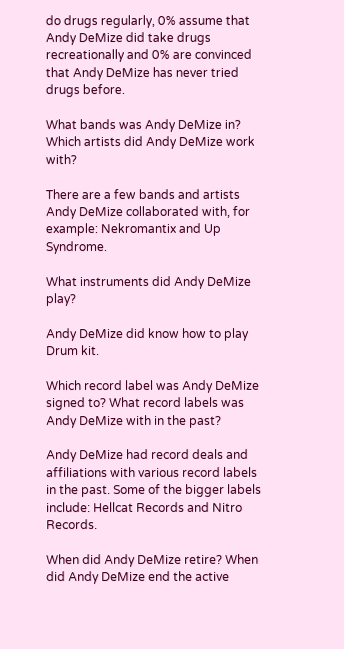do drugs regularly, 0% assume that Andy DeMize did take drugs recreationally and 0% are convinced that Andy DeMize has never tried drugs before.

What bands was Andy DeMize in? Which artists did Andy DeMize work with?

There are a few bands and artists Andy DeMize collaborated with, for example: Nekromantix and Up Syndrome.

What instruments did Andy DeMize play?

Andy DeMize did know how to play Drum kit.

Which record label was Andy DeMize signed to? What record labels was Andy DeMize with in the past?

Andy DeMize had record deals and affiliations with various record labels in the past. Some of the bigger labels include: Hellcat Records and Nitro Records.

When did Andy DeMize retire? When did Andy DeMize end the active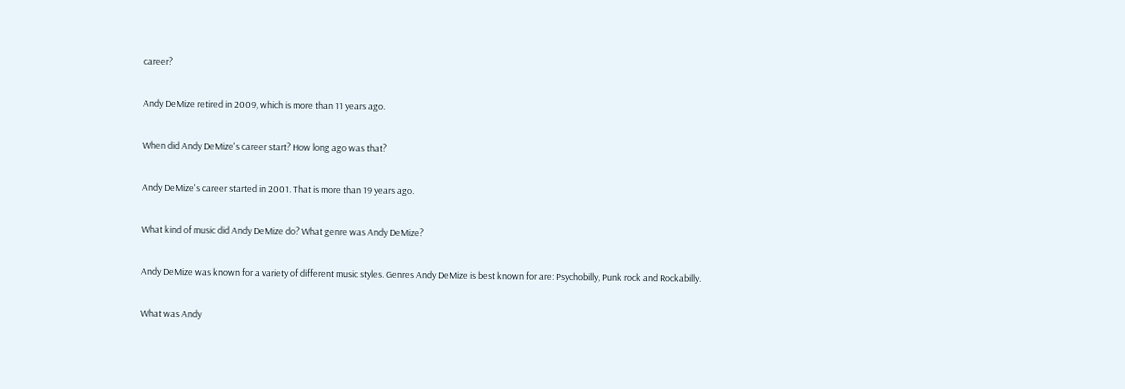career?

Andy DeMize retired in 2009, which is more than 11 years ago.

When did Andy DeMize's career start? How long ago was that?

Andy DeMize's career started in 2001. That is more than 19 years ago.

What kind of music did Andy DeMize do? What genre was Andy DeMize?

Andy DeMize was known for a variety of different music styles. Genres Andy DeMize is best known for are: Psychobilly, Punk rock and Rockabilly.

What was Andy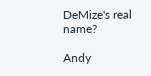DeMize's real name?

Andy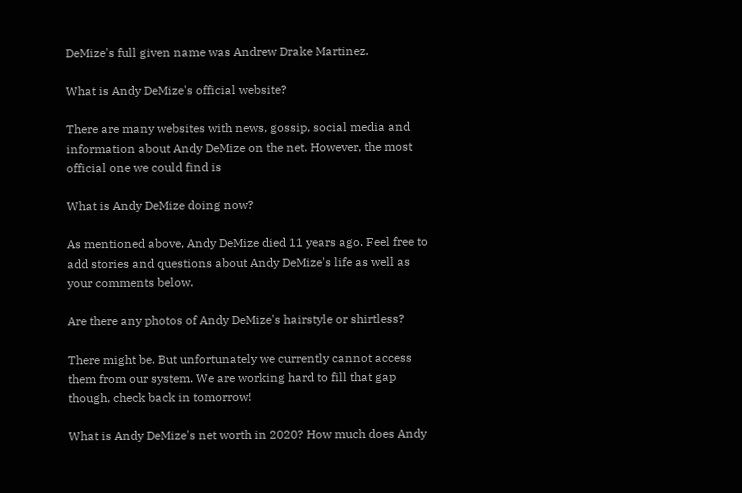DeMize's full given name was Andrew Drake Martinez.

What is Andy DeMize's official website?

There are many websites with news, gossip, social media and information about Andy DeMize on the net. However, the most official one we could find is

What is Andy DeMize doing now?

As mentioned above, Andy DeMize died 11 years ago. Feel free to add stories and questions about Andy DeMize's life as well as your comments below.

Are there any photos of Andy DeMize's hairstyle or shirtless?

There might be. But unfortunately we currently cannot access them from our system. We are working hard to fill that gap though, check back in tomorrow!

What is Andy DeMize's net worth in 2020? How much does Andy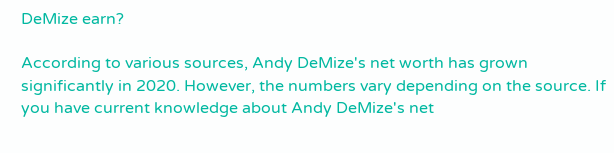DeMize earn?

According to various sources, Andy DeMize's net worth has grown significantly in 2020. However, the numbers vary depending on the source. If you have current knowledge about Andy DeMize's net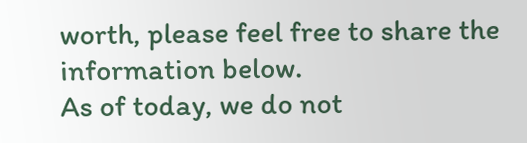worth, please feel free to share the information below.
As of today, we do not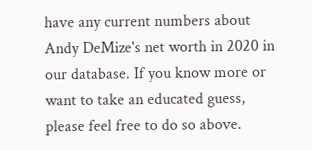have any current numbers about Andy DeMize's net worth in 2020 in our database. If you know more or want to take an educated guess, please feel free to do so above.